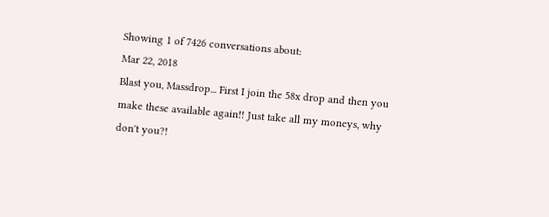Showing 1 of 7426 conversations about:
Mar 22, 2018
Blast you, Massdrop... First I join the 58x drop and then you make these available again!! Just take all my moneys, why don't you?!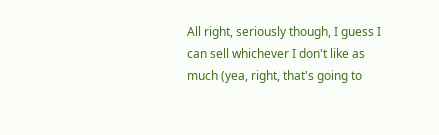All right, seriously though, I guess I can sell whichever I don't like as much (yea, right, that's going to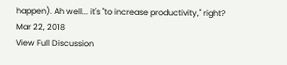happen). Ah well... it's "to increase productivity," right?
Mar 22, 2018
View Full Discussion